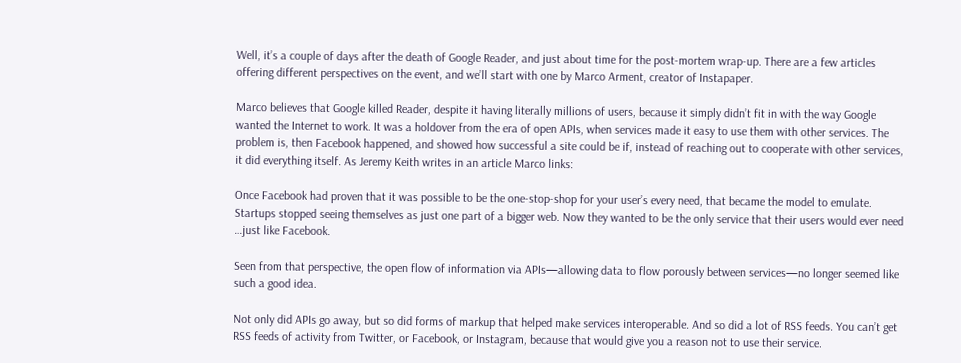Well, it’s a couple of days after the death of Google Reader, and just about time for the post-mortem wrap-up. There are a few articles offering different perspectives on the event, and we’ll start with one by Marco Arment, creator of Instapaper.

Marco believes that Google killed Reader, despite it having literally millions of users, because it simply didn’t fit in with the way Google wanted the Internet to work. It was a holdover from the era of open APIs, when services made it easy to use them with other services. The problem is, then Facebook happened, and showed how successful a site could be if, instead of reaching out to cooperate with other services, it did everything itself. As Jeremy Keith writes in an article Marco links:

Once Facebook had proven that it was possible to be the one-stop-shop for your user’s every need, that became the model to emulate. Startups stopped seeing themselves as just one part of a bigger web. Now they wanted to be the only service that their users would ever need …just like Facebook.

Seen from that perspective, the open flow of information via APIs—allowing data to flow porously between services—no longer seemed like such a good idea.

Not only did APIs go away, but so did forms of markup that helped make services interoperable. And so did a lot of RSS feeds. You can’t get RSS feeds of activity from Twitter, or Facebook, or Instagram, because that would give you a reason not to use their service.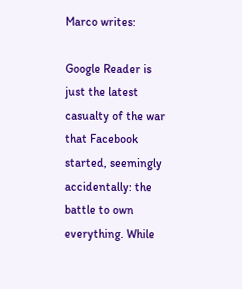Marco writes:

Google Reader is just the latest casualty of the war that Facebook started, seemingly accidentally: the battle to own everything. While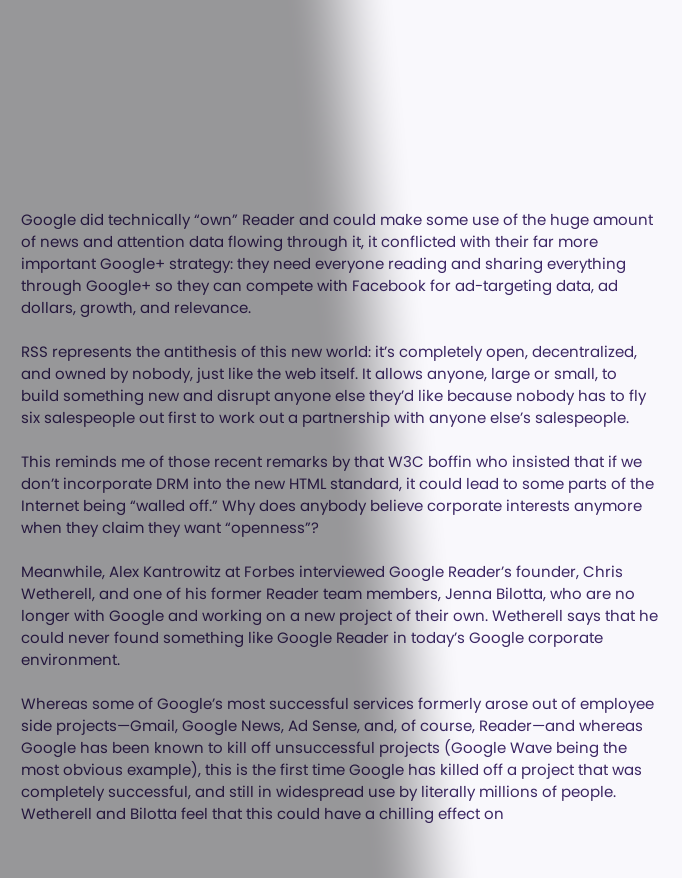Google did technically “own” Reader and could make some use of the huge amount of news and attention data flowing through it, it conflicted with their far more important Google+ strategy: they need everyone reading and sharing everything through Google+ so they can compete with Facebook for ad-targeting data, ad dollars, growth, and relevance.

RSS represents the antithesis of this new world: it’s completely open, decentralized, and owned by nobody, just like the web itself. It allows anyone, large or small, to build something new and disrupt anyone else they’d like because nobody has to fly six salespeople out first to work out a partnership with anyone else’s salespeople.

This reminds me of those recent remarks by that W3C boffin who insisted that if we don’t incorporate DRM into the new HTML standard, it could lead to some parts of the Internet being “walled off.” Why does anybody believe corporate interests anymore when they claim they want “openness”?

Meanwhile, Alex Kantrowitz at Forbes interviewed Google Reader’s founder, Chris Wetherell, and one of his former Reader team members, Jenna Bilotta, who are no longer with Google and working on a new project of their own. Wetherell says that he could never found something like Google Reader in today’s Google corporate environment.

Whereas some of Google’s most successful services formerly arose out of employee side projects—Gmail, Google News, Ad Sense, and, of course, Reader—and whereas Google has been known to kill off unsuccessful projects (Google Wave being the most obvious example), this is the first time Google has killed off a project that was completely successful, and still in widespread use by literally millions of people. Wetherell and Bilotta feel that this could have a chilling effect on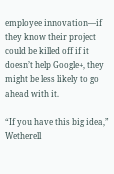employee innovation—if they know their project could be killed off if it doesn’t help Google+, they might be less likely to go ahead with it.

“If you have this big idea,” Wetherell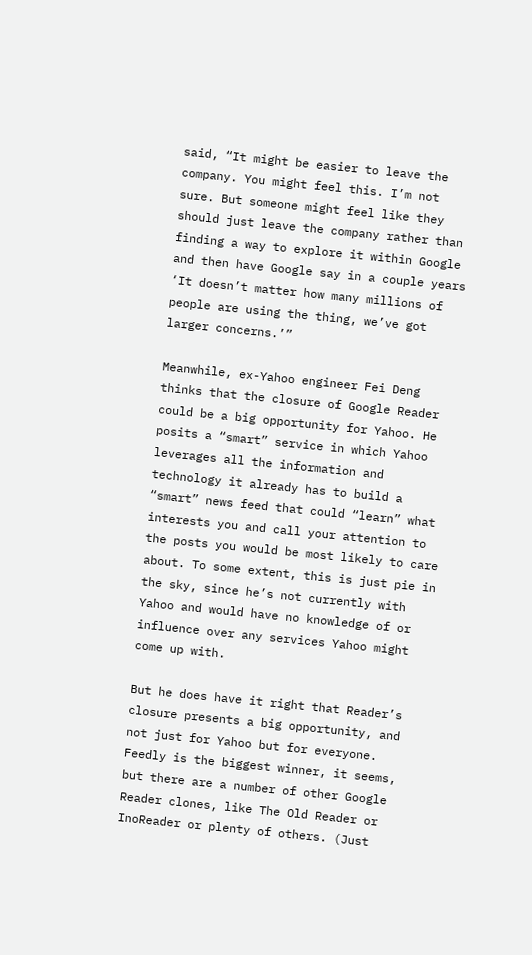said, “It might be easier to leave the company. You might feel this. I’m not sure. But someone might feel like they should just leave the company rather than finding a way to explore it within Google and then have Google say in a couple years ‘It doesn’t matter how many millions of people are using the thing, we’ve got larger concerns.’”

Meanwhile, ex-Yahoo engineer Fei Deng thinks that the closure of Google Reader could be a big opportunity for Yahoo. He posits a “smart” service in which Yahoo leverages all the information and technology it already has to build a “smart” news feed that could “learn” what interests you and call your attention to the posts you would be most likely to care about. To some extent, this is just pie in the sky, since he’s not currently with Yahoo and would have no knowledge of or influence over any services Yahoo might come up with.

But he does have it right that Reader’s closure presents a big opportunity, and not just for Yahoo but for everyone. Feedly is the biggest winner, it seems, but there are a number of other Google Reader clones, like The Old Reader or InoReader or plenty of others. (Just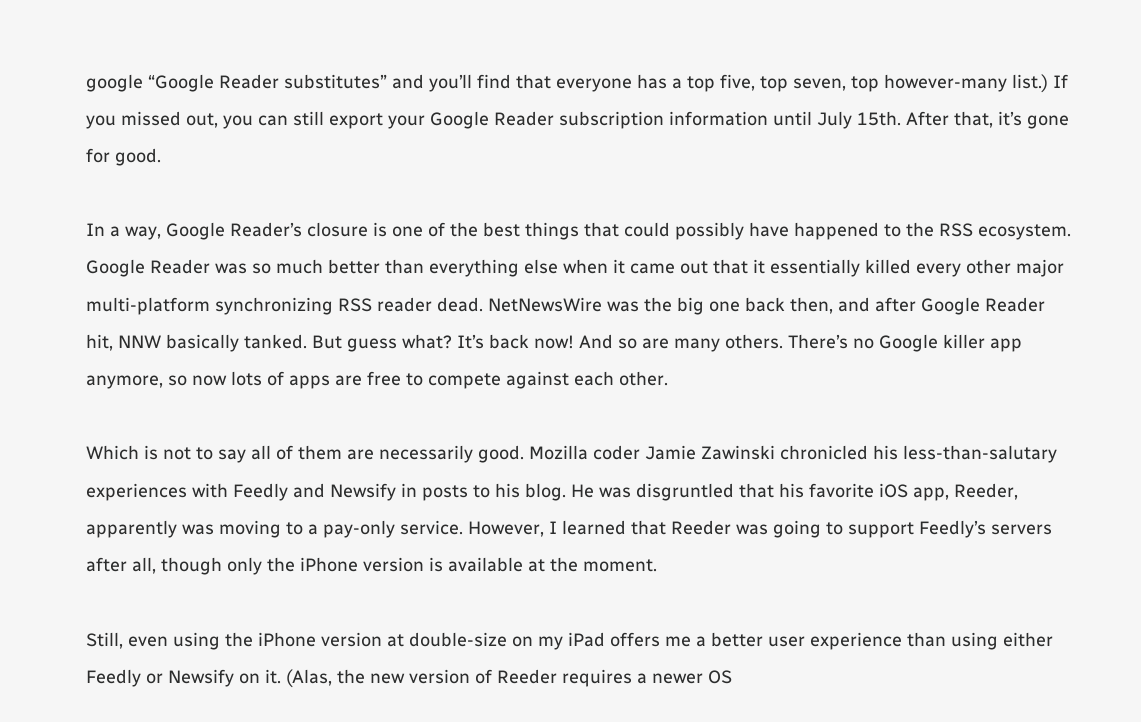google “Google Reader substitutes” and you’ll find that everyone has a top five, top seven, top however-many list.) If you missed out, you can still export your Google Reader subscription information until July 15th. After that, it’s gone for good.

In a way, Google Reader’s closure is one of the best things that could possibly have happened to the RSS ecosystem. Google Reader was so much better than everything else when it came out that it essentially killed every other major multi-platform synchronizing RSS reader dead. NetNewsWire was the big one back then, and after Google Reader hit, NNW basically tanked. But guess what? It’s back now! And so are many others. There’s no Google killer app anymore, so now lots of apps are free to compete against each other.

Which is not to say all of them are necessarily good. Mozilla coder Jamie Zawinski chronicled his less-than-salutary experiences with Feedly and Newsify in posts to his blog. He was disgruntled that his favorite iOS app, Reeder, apparently was moving to a pay-only service. However, I learned that Reeder was going to support Feedly’s servers after all, though only the iPhone version is available at the moment.

Still, even using the iPhone version at double-size on my iPad offers me a better user experience than using either Feedly or Newsify on it. (Alas, the new version of Reeder requires a newer OS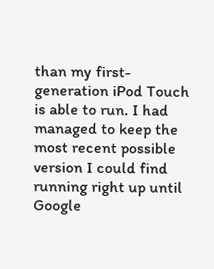than my first-generation iPod Touch is able to run. I had managed to keep the most recent possible version I could find running right up until Google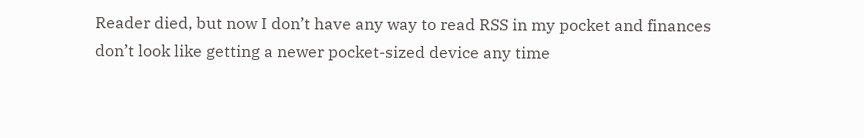Reader died, but now I don’t have any way to read RSS in my pocket and finances don’t look like getting a newer pocket-sized device any time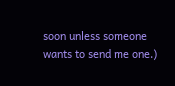soon unless someone wants to send me one.)